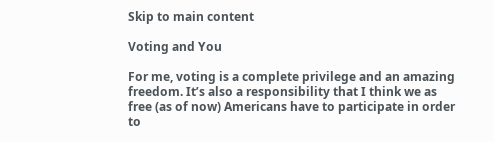Skip to main content

Voting and You

For me, voting is a complete privilege and an amazing freedom. It’s also a responsibility that I think we as free (as of now) Americans have to participate in order to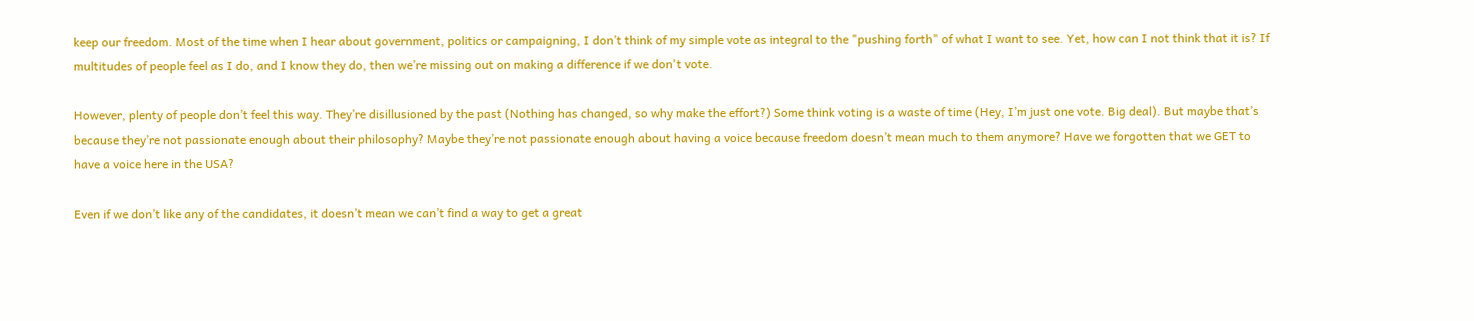keep our freedom. Most of the time when I hear about government, politics or campaigning, I don’t think of my simple vote as integral to the "pushing forth" of what I want to see. Yet, how can I not think that it is? If multitudes of people feel as I do, and I know they do, then we’re missing out on making a difference if we don't vote.

However, plenty of people don’t feel this way. They’re disillusioned by the past (Nothing has changed, so why make the effort?) Some think voting is a waste of time (Hey, I’m just one vote. Big deal). But maybe that’s because they’re not passionate enough about their philosophy? Maybe they’re not passionate enough about having a voice because freedom doesn’t mean much to them anymore? Have we forgotten that we GET to have a voice here in the USA?

Even if we don’t like any of the candidates, it doesn’t mean we can’t find a way to get a great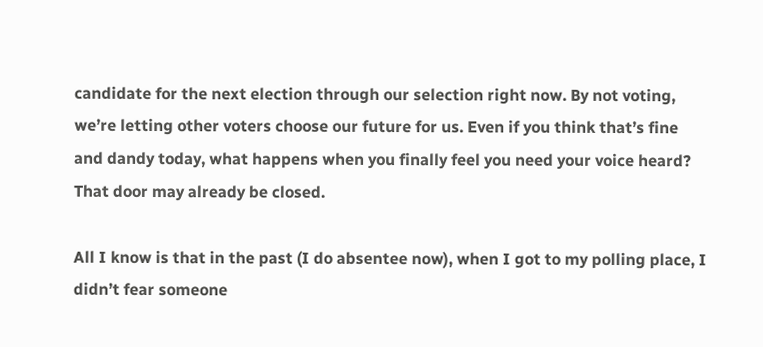candidate for the next election through our selection right now. By not voting, we’re letting other voters choose our future for us. Even if you think that’s fine and dandy today, what happens when you finally feel you need your voice heard? That door may already be closed.

All I know is that in the past (I do absentee now), when I got to my polling place, I didn’t fear someone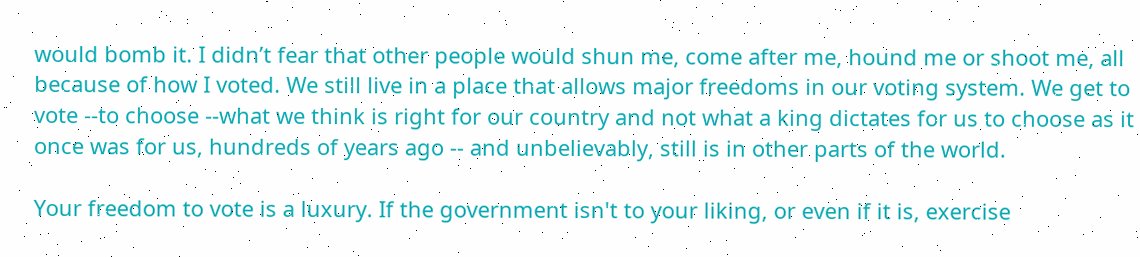would bomb it. I didn’t fear that other people would shun me, come after me, hound me or shoot me, all because of how I voted. We still live in a place that allows major freedoms in our voting system. We get to vote --to choose --what we think is right for our country and not what a king dictates for us to choose as it once was for us, hundreds of years ago -- and unbelievably, still is in other parts of the world.

Your freedom to vote is a luxury. If the government isn't to your liking, or even if it is, exercise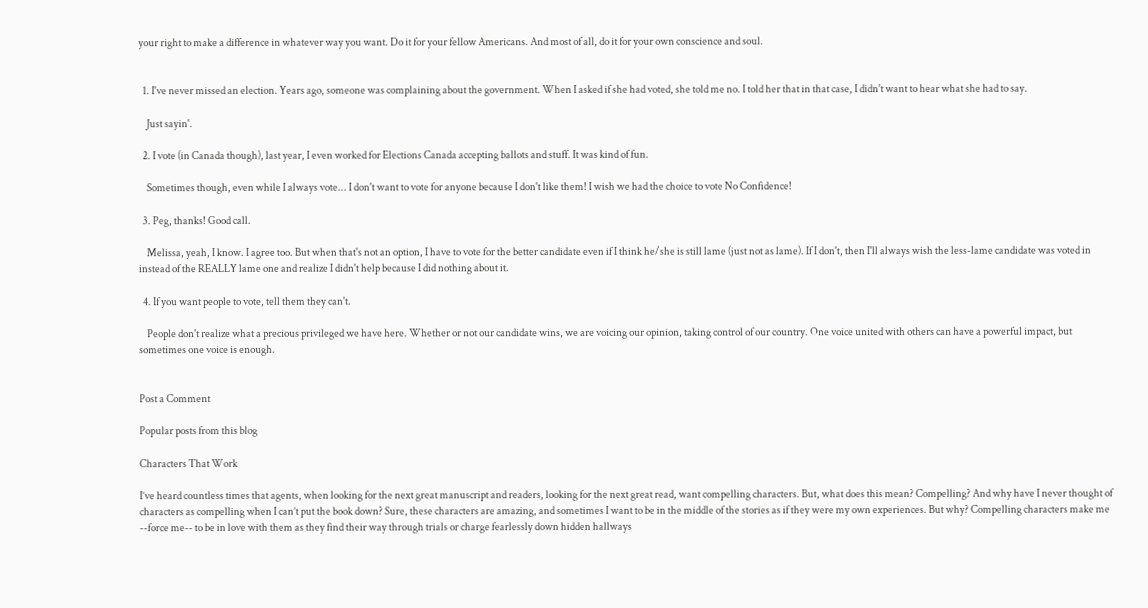your right to make a difference in whatever way you want. Do it for your fellow Americans. And most of all, do it for your own conscience and soul.


  1. I've never missed an election. Years ago, someone was complaining about the government. When I asked if she had voted, she told me no. I told her that in that case, I didn't want to hear what she had to say.

    Just sayin'.

  2. I vote (in Canada though), last year, I even worked for Elections Canada accepting ballots and stuff. It was kind of fun.

    Sometimes though, even while I always vote... I don't want to vote for anyone because I don't like them! I wish we had the choice to vote No Confidence!

  3. Peg, thanks! Good call.

    Melissa, yeah, I know. I agree too. But when that's not an option, I have to vote for the better candidate even if I think he/she is still lame (just not as lame). If I don't, then I'll always wish the less-lame candidate was voted in instead of the REALLY lame one and realize I didn't help because I did nothing about it.

  4. If you want people to vote, tell them they can't.

    People don't realize what a precious privileged we have here. Whether or not our candidate wins, we are voicing our opinion, taking control of our country. One voice united with others can have a powerful impact, but sometimes one voice is enough.


Post a Comment

Popular posts from this blog

Characters That Work

I’ve heard countless times that agents, when looking for the next great manuscript and readers, looking for the next great read, want compelling characters. But, what does this mean? Compelling? And why have I never thought of characters as compelling when I can’t put the book down? Sure, these characters are amazing, and sometimes I want to be in the middle of the stories as if they were my own experiences. But why? Compelling characters make me --force me-- to be in love with them as they find their way through trials or charge fearlessly down hidden hallways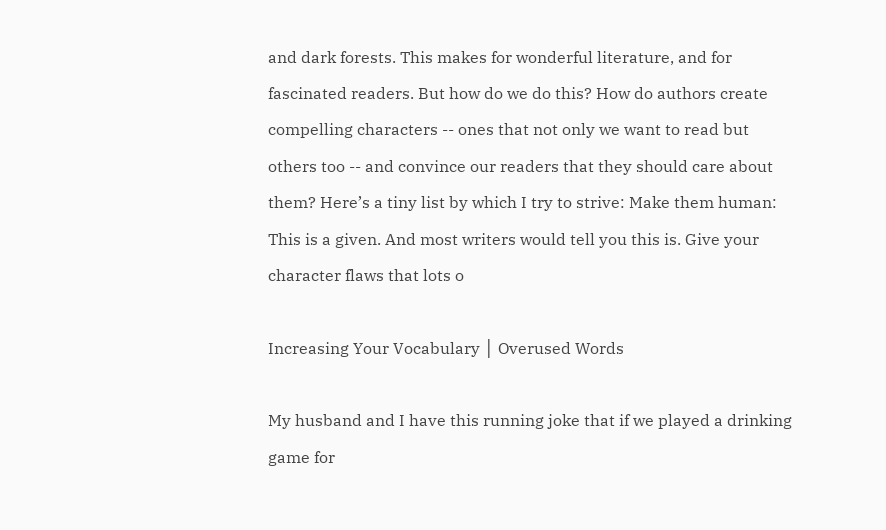and dark forests. This makes for wonderful literature, and for fascinated readers. But how do we do this? How do authors create compelling characters -- ones that not only we want to read but others too -- and convince our readers that they should care about them? Here’s a tiny list by which I try to strive: Make them human: This is a given. And most writers would tell you this is. Give your character flaws that lots o

Increasing Your Vocabulary │ Overused Words

My husband and I have this running joke that if we played a drinking game for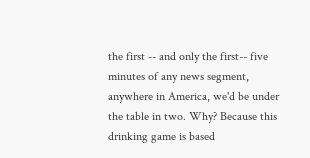the first -- and only the first-- five minutes of any news segment, anywhere in America, we'd be under the table in two. Why? Because this drinking game is based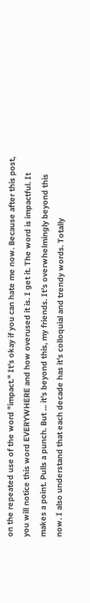on the repeated use of the word "impact." It's okay if you can hate me now. Because after this post, you will notice this word EVERYWHERE and how overused it is. I get it. The word is impactful. It makes a point. Pulls a punch. But ... it's beyond this, my friends. It's overwhelmingly beyond this now. I also understand that each decade has it's colloquial and trendy words. Totally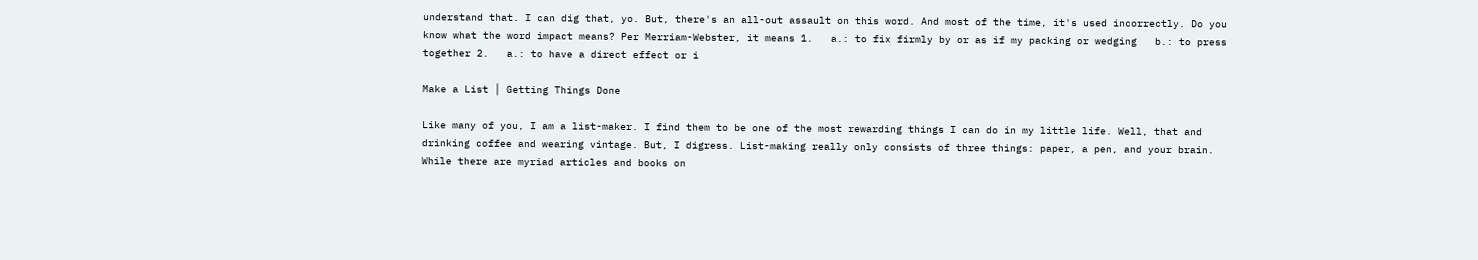understand that. I can dig that, yo. But, there's an all-out assault on this word. And most of the time, it's used incorrectly. Do you know what the word impact means? Per Merriam-Webster, it means 1.   a.: to fix firmly by or as if my packing or wedging   b.: to press together 2.   a.: to have a direct effect or i

Make a List │ Getting Things Done

Like many of you, I am a list-maker. I find them to be one of the most rewarding things I can do in my little life. Well, that and drinking coffee and wearing vintage. But, I digress. List-making really only consists of three things: paper, a pen, and your brain. While there are myriad articles and books on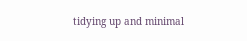tidying up and minimal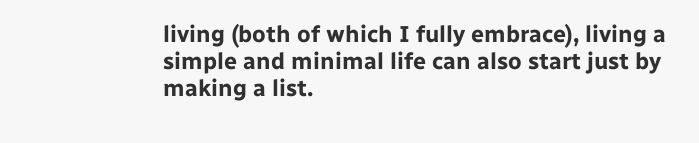living (both of which I fully embrace), living a simple and minimal life can also start just by making a list.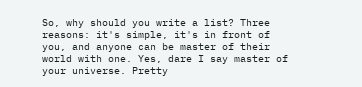So, why should you write a list? Three reasons: it's simple, it's in front of you, and anyone can be master of their world with one. Yes, dare I say master of your universe. Pretty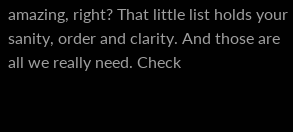amazing, right? That little list holds your sanity, order and clarity. And those are all we really need. Check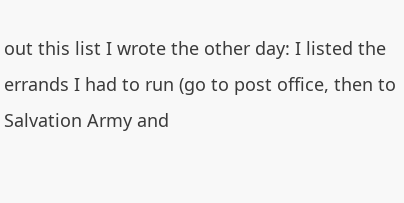out this list I wrote the other day: I listed the errands I had to run (go to post office, then to Salvation Army and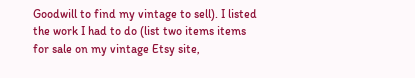Goodwill to find my vintage to sell). I listed the work I had to do (list two items items for sale on my vintage Etsy site,